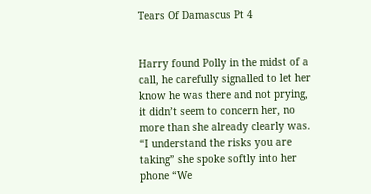Tears Of Damascus Pt 4


Harry found Polly in the midst of a call, he carefully signalled to let her know he was there and not prying, it didn’t seem to concern her, no more than she already clearly was. “I understand the risks you are taking” she spoke softly into her phone “We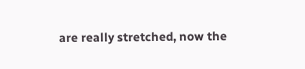are really stretched, now the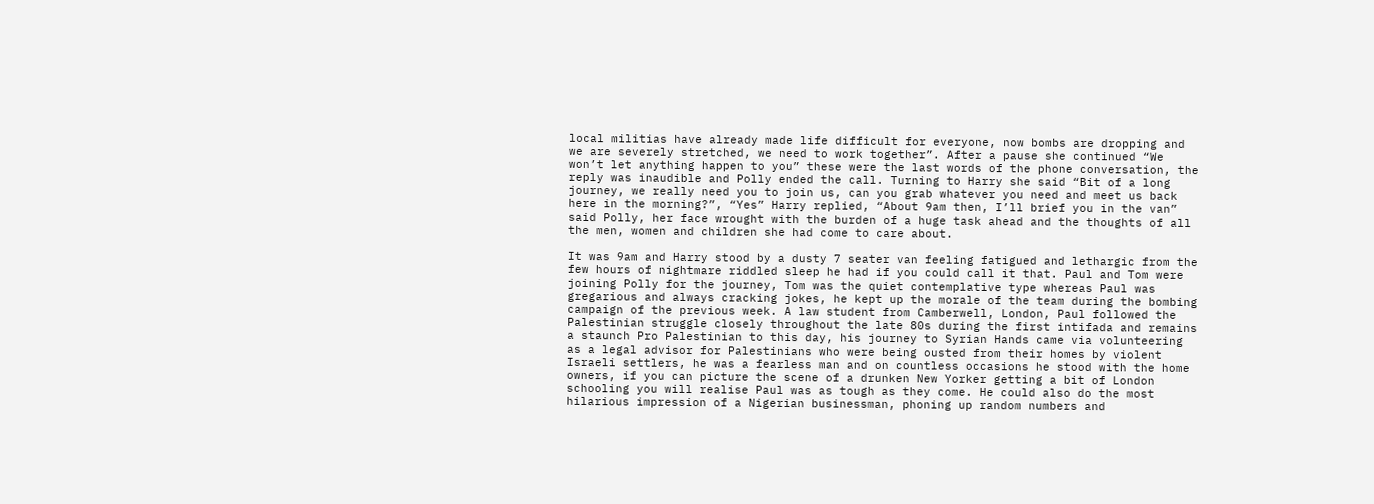local militias have already made life difficult for everyone, now bombs are dropping and we are severely stretched, we need to work together”. After a pause she continued “We won’t let anything happen to you” these were the last words of the phone conversation, the reply was inaudible and Polly ended the call. Turning to Harry she said “Bit of a long journey, we really need you to join us, can you grab whatever you need and meet us back here in the morning?”, “Yes” Harry replied, “About 9am then, I’ll brief you in the van” said Polly, her face wrought with the burden of a huge task ahead and the thoughts of all the men, women and children she had come to care about.

It was 9am and Harry stood by a dusty 7 seater van feeling fatigued and lethargic from the few hours of nightmare riddled sleep he had if you could call it that. Paul and Tom were joining Polly for the journey, Tom was the quiet contemplative type whereas Paul was gregarious and always cracking jokes, he kept up the morale of the team during the bombing campaign of the previous week. A law student from Camberwell, London, Paul followed the Palestinian struggle closely throughout the late 80s during the first intifada and remains a staunch Pro Palestinian to this day, his journey to Syrian Hands came via volunteering as a legal advisor for Palestinians who were being ousted from their homes by violent Israeli settlers, he was a fearless man and on countless occasions he stood with the home owners, if you can picture the scene of a drunken New Yorker getting a bit of London schooling you will realise Paul was as tough as they come. He could also do the most hilarious impression of a Nigerian businessman, phoning up random numbers and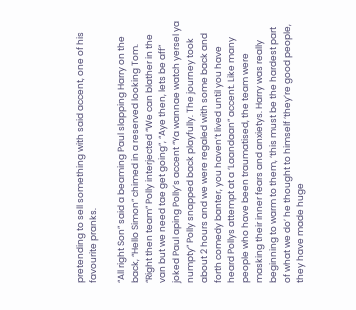pretending to sell something with said accent, one of his favourite pranks.

“All right Son” said a beaming Paul slapping Harry on the back, “Hello Simon” chimed in a reserved looking Tom. “Right then team” Polly interjected “We can blather in the van but we need tae get going”, “Aye then, lets be aff” joked Paul aping Polly’s accent “Ya wannae watch yersel ya numpty” Polly snapped back playfully. The journey took about 2 hours and we were regaled with some back and forth comedy banter, you haven’t lived until you have heard Pollys attempt at a ‘Laandaan” accent. Like many people who have been traumatised, the team were masking their inner fears and anxietys. Harry was really beginning to warm to them, ‘this must be the hardest part of what we do’ he thought to himself ‘they’re good people, they have made huge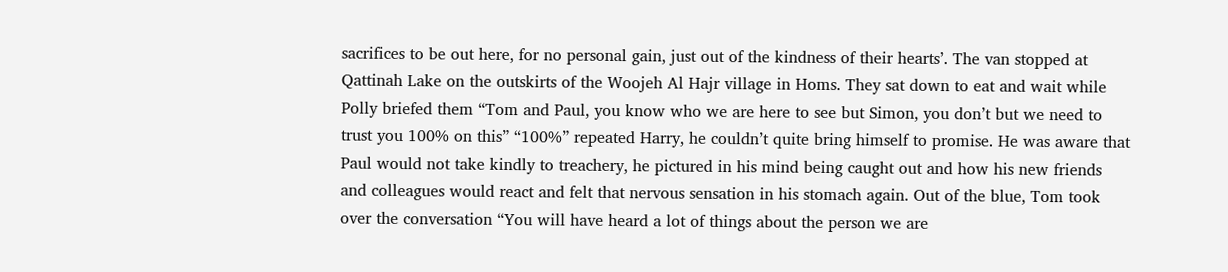sacrifices to be out here, for no personal gain, just out of the kindness of their hearts’. The van stopped at Qattinah Lake on the outskirts of the Woojeh Al Hajr village in Homs. They sat down to eat and wait while Polly briefed them “Tom and Paul, you know who we are here to see but Simon, you don’t but we need to trust you 100% on this” “100%” repeated Harry, he couldn’t quite bring himself to promise. He was aware that Paul would not take kindly to treachery, he pictured in his mind being caught out and how his new friends and colleagues would react and felt that nervous sensation in his stomach again. Out of the blue, Tom took over the conversation “You will have heard a lot of things about the person we are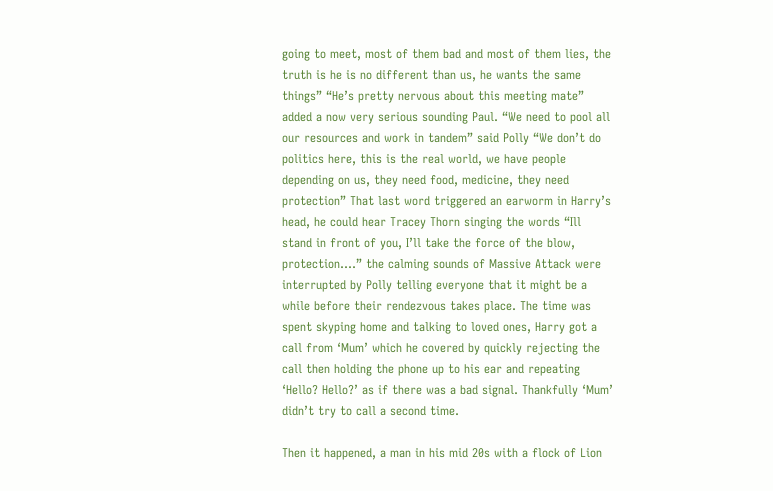going to meet, most of them bad and most of them lies, the truth is he is no different than us, he wants the same things” “He’s pretty nervous about this meeting mate” added a now very serious sounding Paul. “We need to pool all our resources and work in tandem” said Polly “We don’t do politics here, this is the real world, we have people depending on us, they need food, medicine, they need protection” That last word triggered an earworm in Harry’s head, he could hear Tracey Thorn singing the words “Ill stand in front of you, I’ll take the force of the blow, protection….” the calming sounds of Massive Attack were interrupted by Polly telling everyone that it might be a while before their rendezvous takes place. The time was spent skyping home and talking to loved ones, Harry got a call from ‘Mum’ which he covered by quickly rejecting the call then holding the phone up to his ear and repeating ‘Hello? Hello?’ as if there was a bad signal. Thankfully ‘Mum’ didn’t try to call a second time.

Then it happened, a man in his mid 20s with a flock of Lion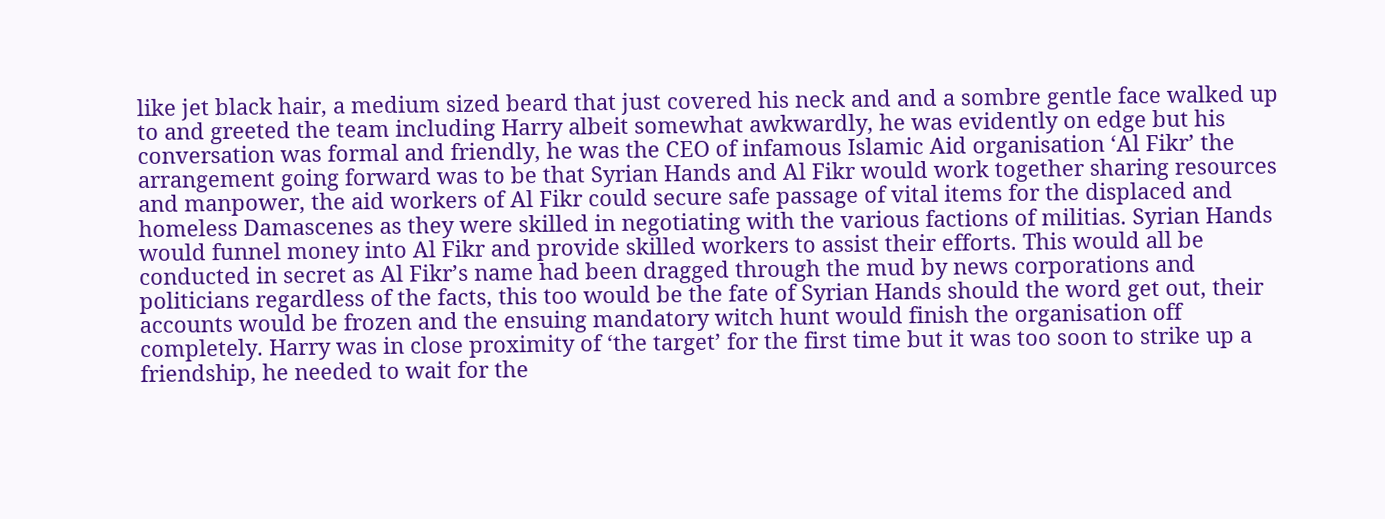like jet black hair, a medium sized beard that just covered his neck and and a sombre gentle face walked up to and greeted the team including Harry albeit somewhat awkwardly, he was evidently on edge but his conversation was formal and friendly, he was the CEO of infamous Islamic Aid organisation ‘Al Fikr’ the arrangement going forward was to be that Syrian Hands and Al Fikr would work together sharing resources and manpower, the aid workers of Al Fikr could secure safe passage of vital items for the displaced and homeless Damascenes as they were skilled in negotiating with the various factions of militias. Syrian Hands would funnel money into Al Fikr and provide skilled workers to assist their efforts. This would all be conducted in secret as Al Fikr’s name had been dragged through the mud by news corporations and politicians regardless of the facts, this too would be the fate of Syrian Hands should the word get out, their accounts would be frozen and the ensuing mandatory witch hunt would finish the organisation off completely. Harry was in close proximity of ‘the target’ for the first time but it was too soon to strike up a friendship, he needed to wait for the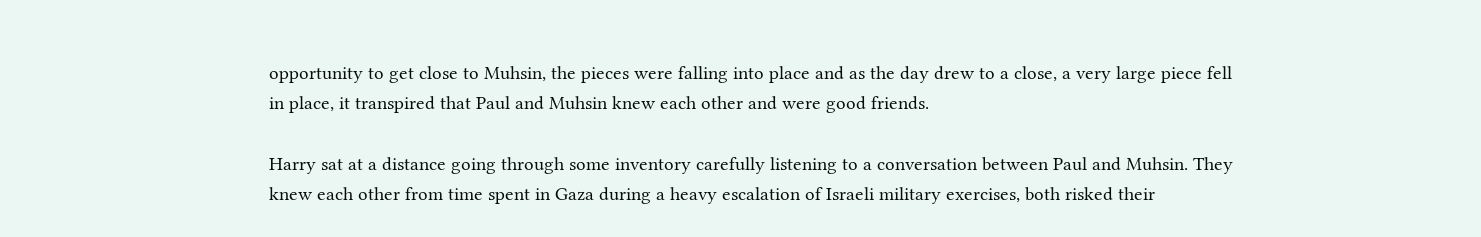opportunity to get close to Muhsin, the pieces were falling into place and as the day drew to a close, a very large piece fell in place, it transpired that Paul and Muhsin knew each other and were good friends.

Harry sat at a distance going through some inventory carefully listening to a conversation between Paul and Muhsin. They knew each other from time spent in Gaza during a heavy escalation of Israeli military exercises, both risked their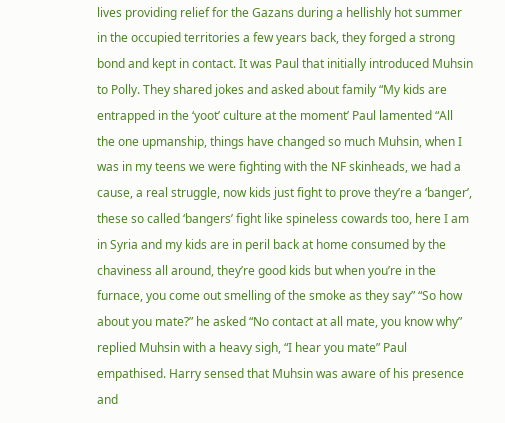lives providing relief for the Gazans during a hellishly hot summer in the occupied territories a few years back, they forged a strong bond and kept in contact. It was Paul that initially introduced Muhsin to Polly. They shared jokes and asked about family “My kids are entrapped in the ‘yoot’ culture at the moment’ Paul lamented “All the one upmanship, things have changed so much Muhsin, when I was in my teens we were fighting with the NF skinheads, we had a cause, a real struggle, now kids just fight to prove they’re a ‘banger’, these so called ‘bangers’ fight like spineless cowards too, here I am in Syria and my kids are in peril back at home consumed by the chaviness all around, they’re good kids but when you’re in the furnace, you come out smelling of the smoke as they say” “So how about you mate?” he asked “No contact at all mate, you know why” replied Muhsin with a heavy sigh, “I hear you mate” Paul empathised. Harry sensed that Muhsin was aware of his presence and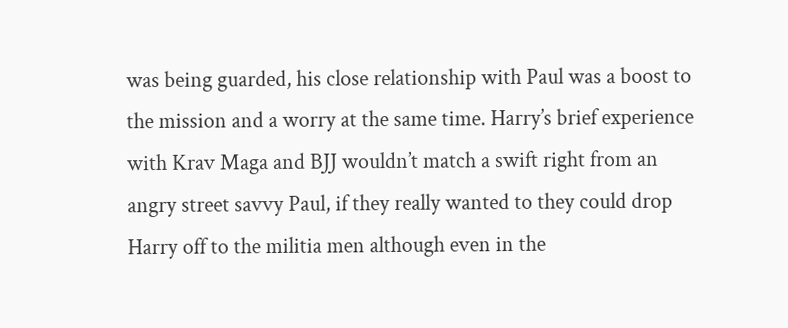was being guarded, his close relationship with Paul was a boost to the mission and a worry at the same time. Harry’s brief experience with Krav Maga and BJJ wouldn’t match a swift right from an angry street savvy Paul, if they really wanted to they could drop Harry off to the militia men although even in the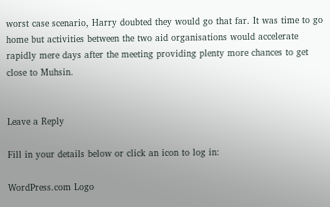worst case scenario, Harry doubted they would go that far. It was time to go home but activities between the two aid organisations would accelerate rapidly mere days after the meeting providing plenty more chances to get close to Muhsin.


Leave a Reply

Fill in your details below or click an icon to log in:

WordPress.com Logo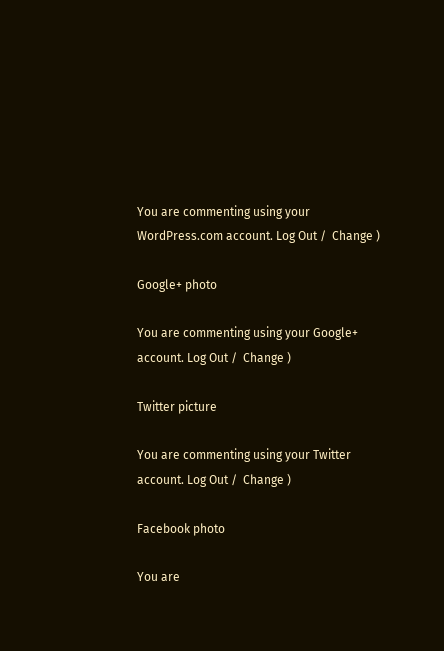You are commenting using your WordPress.com account. Log Out /  Change )

Google+ photo

You are commenting using your Google+ account. Log Out /  Change )

Twitter picture

You are commenting using your Twitter account. Log Out /  Change )

Facebook photo

You are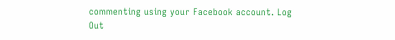commenting using your Facebook account. Log Out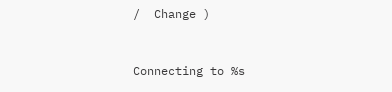/  Change )


Connecting to %s